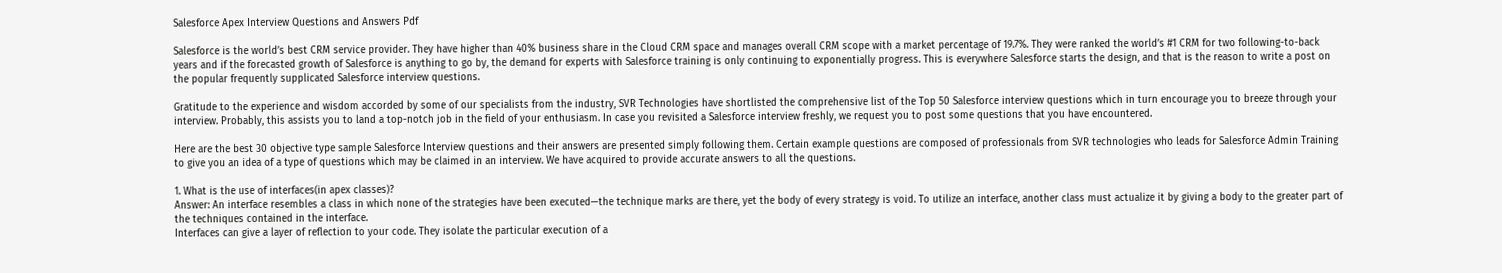Salesforce Apex Interview Questions and Answers Pdf

Salesforce is the world’s best CRM service provider. They have higher than 40% business share in the Cloud CRM space and manages overall CRM scope with a market percentage of 19.7%. They were ranked the world’s #1 CRM for two following-to-back years and if the forecasted growth of Salesforce is anything to go by, the demand for experts with Salesforce training is only continuing to exponentially progress. This is everywhere Salesforce starts the design, and that is the reason to write a post on the popular frequently supplicated Salesforce interview questions.

Gratitude to the experience and wisdom accorded by some of our specialists from the industry, SVR Technologies have shortlisted the comprehensive list of the Top 50 Salesforce interview questions which in turn encourage you to breeze through your interview. Probably, this assists you to land a top-notch job in the field of your enthusiasm. In case you revisited a Salesforce interview freshly, we request you to post some questions that you have encountered.

Here are the best 30 objective type sample Salesforce Interview questions and their answers are presented simply following them. Certain example questions are composed of professionals from SVR technologies who leads for Salesforce Admin Training to give you an idea of a type of questions which may be claimed in an interview. We have acquired to provide accurate answers to all the questions.

1. What is the use of interfaces(in apex classes)?
Answer: An interface resembles a class in which none of the strategies have been executed—the technique marks are there, yet the body of every strategy is void. To utilize an interface, another class must actualize it by giving a body to the greater part of the techniques contained in the interface.
Interfaces can give a layer of reflection to your code. They isolate the particular execution of a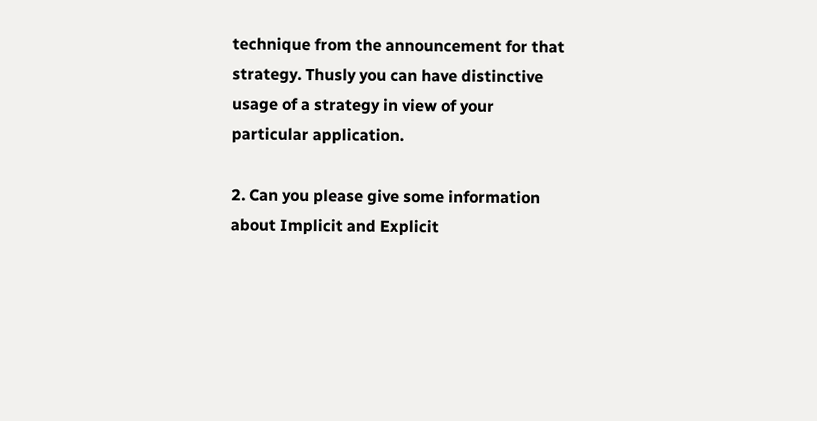technique from the announcement for that strategy. Thusly you can have distinctive usage of a strategy in view of your particular application.

2. Can you please give some information about Implicit and Explicit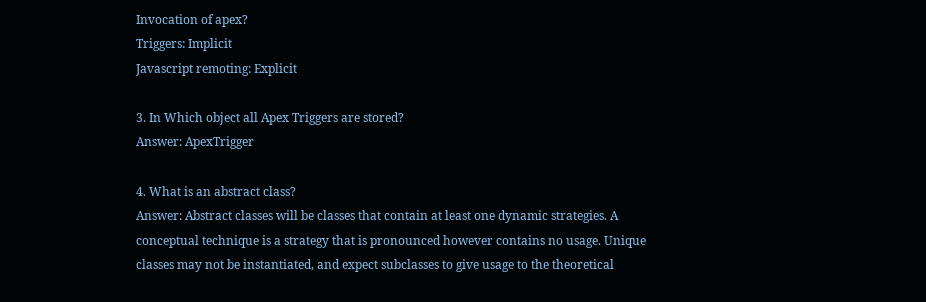Invocation of apex?
Triggers: Implicit
Javascript remoting: Explicit

3. In Which object all Apex Triggers are stored?
Answer: ApexTrigger

4. What is an abstract class?
Answer: Abstract classes will be classes that contain at least one dynamic strategies. A conceptual technique is a strategy that is pronounced however contains no usage. Unique classes may not be instantiated, and expect subclasses to give usage to the theoretical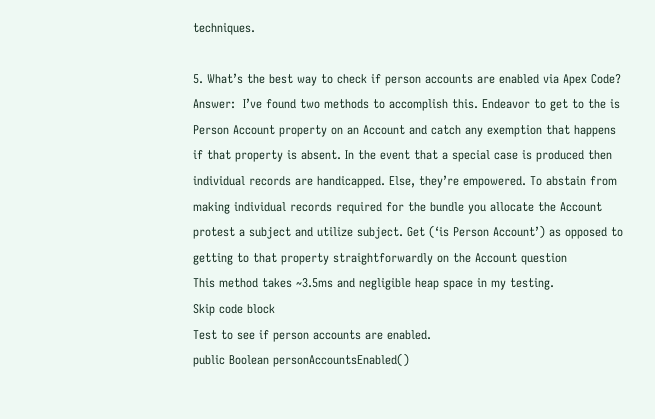techniques.

5. What’s the best way to check if person accounts are enabled via Apex Code?
Answer:  I’ve found two methods to accomplish this. Endeavor to get to the is Person Account property on an Account and catch any exemption that happens if that property is absent. In the event that a special case is produced then individual records are handicapped. Else, they’re empowered. To abstain from making individual records required for the bundle you allocate the Account protest a subject and utilize subject. Get (‘is Person Account’) as opposed to getting to that property straightforwardly on the Account question
This method takes ~3.5ms and negligible heap space in my testing.
Skip code block
Test to see if person accounts are enabled.
public Boolean personAccountsEnabled()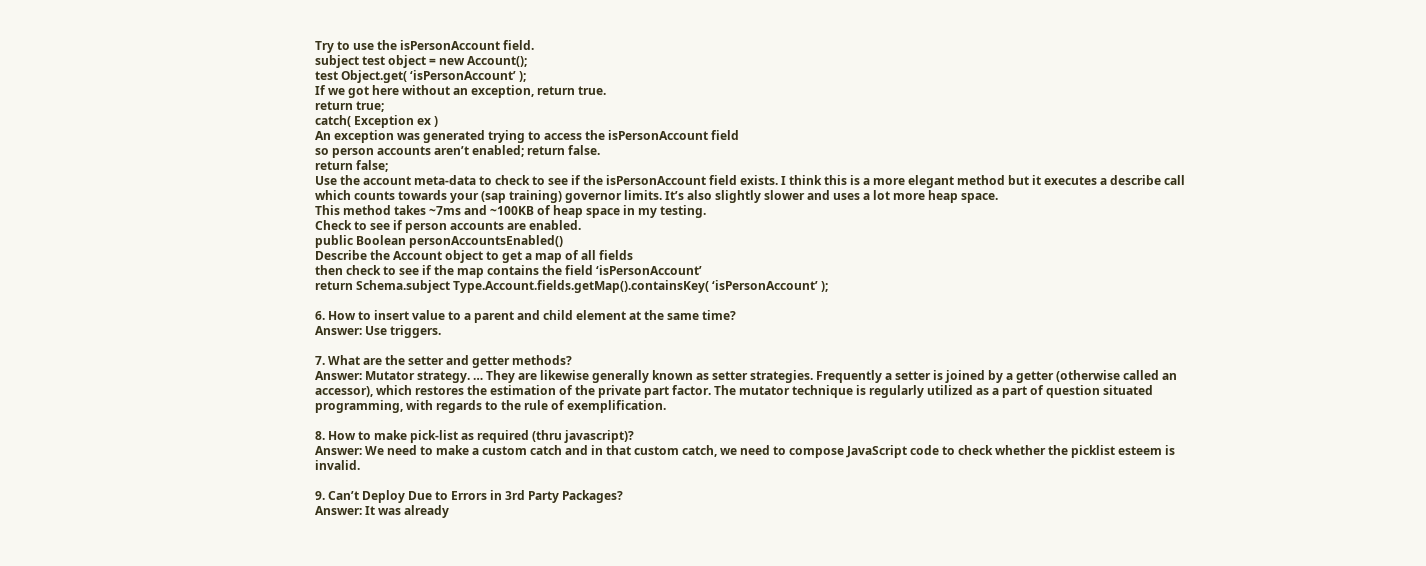Try to use the isPersonAccount field.
subject test object = new Account();
test Object.get( ‘isPersonAccount’ );
If we got here without an exception, return true.
return true;
catch( Exception ex )
An exception was generated trying to access the isPersonAccount field
so person accounts aren’t enabled; return false.
return false;
Use the account meta-data to check to see if the isPersonAccount field exists. I think this is a more elegant method but it executes a describe call which counts towards your (sap training) governor limits. It’s also slightly slower and uses a lot more heap space.
This method takes ~7ms and ~100KB of heap space in my testing.
Check to see if person accounts are enabled.
public Boolean personAccountsEnabled()
Describe the Account object to get a map of all fields
then check to see if the map contains the field ‘isPersonAccount’
return Schema.subject Type.Account.fields.getMap().containsKey( ‘isPersonAccount’ );

6. How to insert value to a parent and child element at the same time?
Answer: Use triggers.

7. What are the setter and getter methods?
Answer: Mutator strategy. … They are likewise generally known as setter strategies. Frequently a setter is joined by a getter (otherwise called an accessor), which restores the estimation of the private part factor. The mutator technique is regularly utilized as a part of question situated programming, with regards to the rule of exemplification.

8. How to make pick-list as required (thru javascript)?
Answer: We need to make a custom catch and in that custom catch, we need to compose JavaScript code to check whether the picklist esteem is invalid.

9. Can’t Deploy Due to Errors in 3rd Party Packages?
Answer: It was already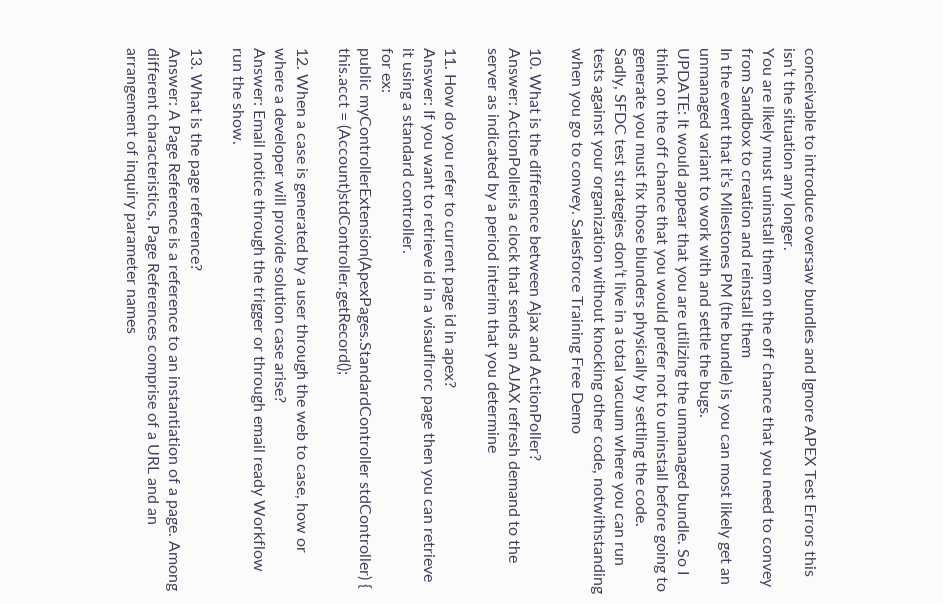conceivable to introduce oversaw bundles and Ignore APEX Test Errors this isn’t the situation any longer.
You are likely must uninstall them on the off chance that you need to convey from Sandbox to creation and reinstall them
In the event that it’s Milestones PM (the bundle) is you can most likely get an unmanaged variant to work with and settle the bugs.
UPDATE: It would appear that you are utilizing the unmanaged bundle. So I think on the off chance that you would prefer not to uninstall before going to generate you must fix those blunders physically by settling the code.
Sadly, SFDC test strategies don’t live in a total vacuum where you can run tests against your organization without knocking other code, notwithstanding when you go to convey. Salesforce Training Free Demo

10. What is the difference between Ajax and ActionPoller?
Answer: ActionPolleris a clock that sends an AJAX refresh demand to the server as indicated by a period interim that you determine

11. How do you refer to current page id in apex?
Answer: If you want to retrieve id in a visauflrorc page then you can retrieve it using a standard controller.
for ex:
public myControllerExtension(ApexPages.StandardController stdController) {
this.acct = (Account)stdController.getRecord();

12. When a case is generated by a user through the web to case, how or where a developer will provide solution case arise?
Answer: Email notice through the trigger or through email ready Workflow run the show.

13. What is the page reference?
Answer: A Page Reference is a reference to an instantiation of a page. Among different characteristics, Page References comprise of a URL and an arrangement of inquiry parameter names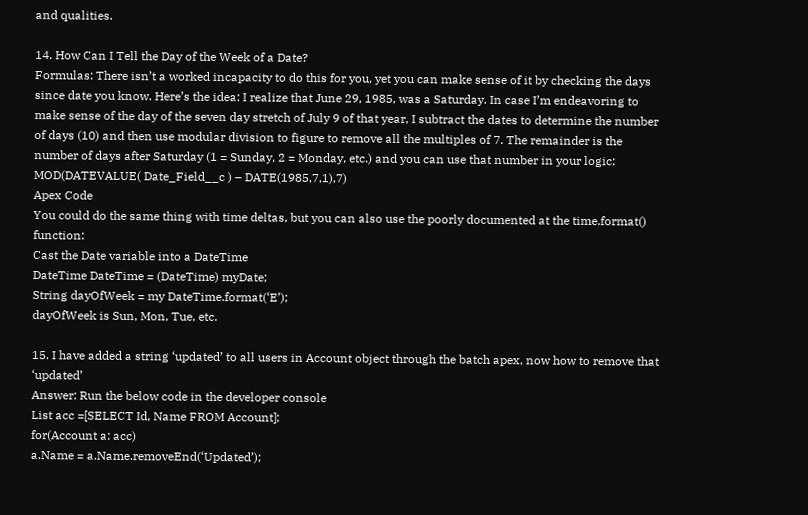and qualities.

14. How Can I Tell the Day of the Week of a Date?
Formulas: There isn’t a worked incapacity to do this for you, yet you can make sense of it by checking the days since date you know. Here’s the idea: I realize that June 29, 1985, was a Saturday. In case I’m endeavoring to make sense of the day of the seven day stretch of July 9 of that year, I subtract the dates to determine the number of days (10) and then use modular division to figure to remove all the multiples of 7. The remainder is the number of days after Saturday (1 = Sunday, 2 = Monday, etc.) and you can use that number in your logic:
MOD(DATEVALUE( Date_Field__c ) – DATE(1985,7,1),7)
Apex Code
You could do the same thing with time deltas, but you can also use the poorly documented at the time.format() function:
Cast the Date variable into a DateTime
DateTime DateTime = (DateTime) myDate;
String dayOfWeek = my DateTime.format(‘E’);
dayOfWeek is Sun, Mon, Tue, etc.

15. I have added a string ‘updated’ to all users in Account object through the batch apex, now how to remove that ‘updated’
Answer: Run the below code in the developer console
List acc =[SELECT Id, Name FROM Account];
for(Account a: acc)
a.Name = a.Name.removeEnd(‘Updated’);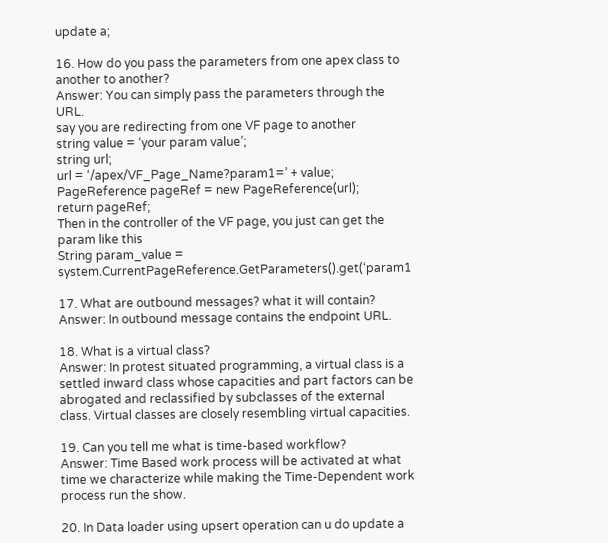update a;

16. How do you pass the parameters from one apex class to another to another?
Answer: You can simply pass the parameters through the URL.
say you are redirecting from one VF page to another
string value = ‘your param value’;
string url;
url = ‘/apex/VF_Page_Name?param1=’ + value;
PageReference pageRef = new PageReference(url);
return pageRef;
Then in the controller of the VF page, you just can get the param like this
String param_value = system.CurrentPageReference.GetParameters().get(‘param1

17. What are outbound messages? what it will contain?
Answer: In outbound message contains the endpoint URL.

18. What is a virtual class?
Answer: In protest situated programming, a virtual class is a settled inward class whose capacities and part factors can be abrogated and reclassified by subclasses of the external class. Virtual classes are closely resembling virtual capacities.

19. Can you tell me what is time-based workflow?
Answer: Time Based work process will be activated at what time we characterize while making the Time-Dependent work process run the show.

20. In Data loader using upsert operation can u do update a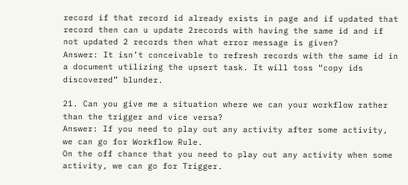record if that record id already exists in page and if updated that record then can u update 2records with having the same id and if not updated 2 records then what error message is given?
Answer: It isn’t conceivable to refresh records with the same id in a document utilizing the upsert task. It will toss “copy ids discovered” blunder.

21. Can you give me a situation where we can your workflow rather than the trigger and vice versa?
Answer: If you need to play out any activity after some activity, we can go for Workflow Rule.
On the off chance that you need to play out any activity when some activity, we can go for Trigger.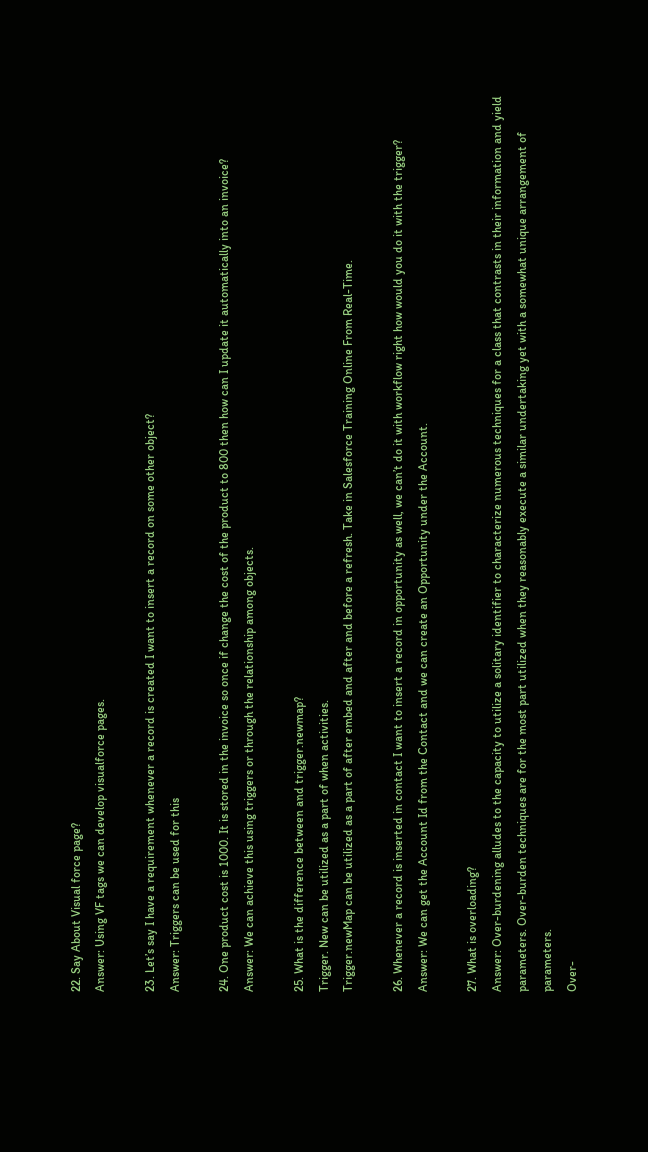22. Say About Visual force page?
Answer: Using VF tags we can develop visualforce pages.

23. Let’s say I have a requirement whenever a record is created I want to insert a record on some other object?
Answer: Triggers can be used for this

24. One product cost is 1000. It is stored in the invoice so once if change the cost of the product to 800 then how can I update it automatically into an invoice?
Answer: We can achieve this using triggers or through the relationship among objects.

25. What is the difference between and trigger.newmap?
Trigger. New can be utilized as a part of when activities.
Trigger.newMap can be utilized as a part of after embed and after and before a refresh. Take in Salesforce Training Online From Real-Time.

26. Whenever a record is inserted in contact I want to insert a record in opportunity as well, we can’t do it with workflow right how would you do it with the trigger?
Answer: We can get the Account Id from the Contact and we can create an Opportunity under the Account.

27. What is overloading?
Answer: Over-burdening alludes to the capacity to utilize a solitary identifier to characterize numerous techniques for a class that contrasts in their information and yield parameters. Over-burden techniques are for the most part utilized when they reasonably execute a similar undertaking yet with a somewhat unique arrangement of parameters.
Over-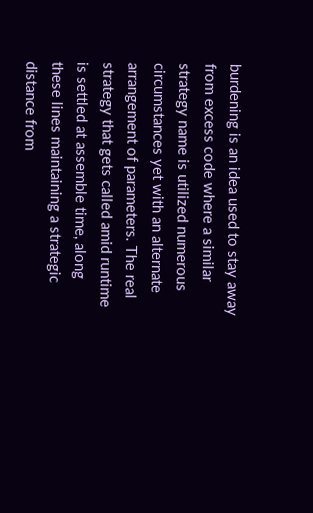burdening is an idea used to stay away from excess code where a similar strategy name is utilized numerous circumstances yet with an alternate arrangement of parameters. The real strategy that gets called amid runtime is settled at assemble time, along these lines maintaining a strategic distance from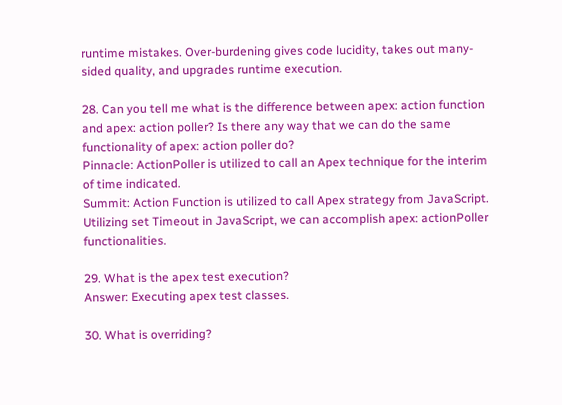runtime mistakes. Over-burdening gives code lucidity, takes out many-sided quality, and upgrades runtime execution.

28. Can you tell me what is the difference between apex: action function and apex: action poller? Is there any way that we can do the same functionality of apex: action poller do?
Pinnacle: ActionPoller is utilized to call an Apex technique for the interim of time indicated.
Summit: Action Function is utilized to call Apex strategy from JavaScript.
Utilizing set Timeout in JavaScript, we can accomplish apex: actionPoller functionalities.

29. What is the apex test execution?
Answer: Executing apex test classes.

30. What is overriding?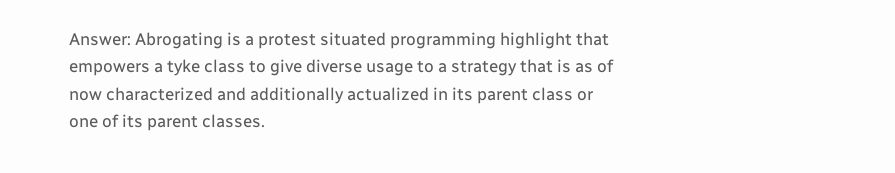Answer: Abrogating is a protest situated programming highlight that empowers a tyke class to give diverse usage to a strategy that is as of now characterized and additionally actualized in its parent class or one of its parent classes.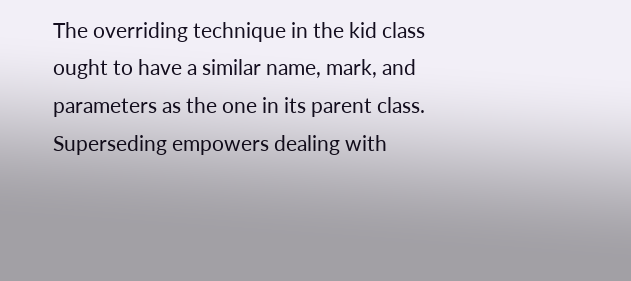The overriding technique in the kid class ought to have a similar name, mark, and parameters as the one in its parent class.
Superseding empowers dealing with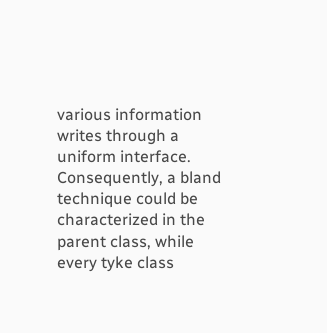various information writes through a uniform interface. Consequently, a bland technique could be characterized in the parent class, while every tyke class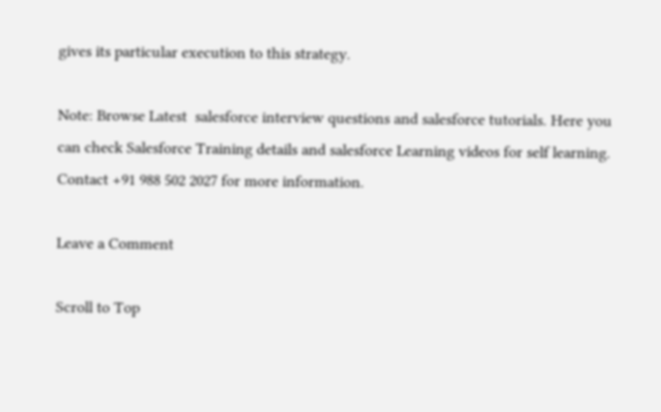gives its particular execution to this strategy.

Note: Browse Latest  salesforce interview questions and salesforce tutorials. Here you can check Salesforce Training details and salesforce Learning videos for self learning. Contact +91 988 502 2027 for more information.

Leave a Comment

Scroll to Top